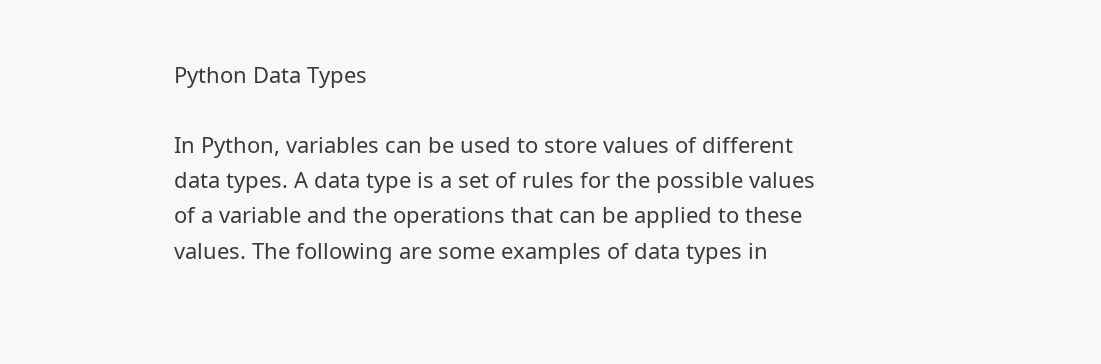Python Data Types

In Python, variables can be used to store values of different data types. A data type is a set of rules for the possible values of a variable and the operations that can be applied to these values. The following are some examples of data types in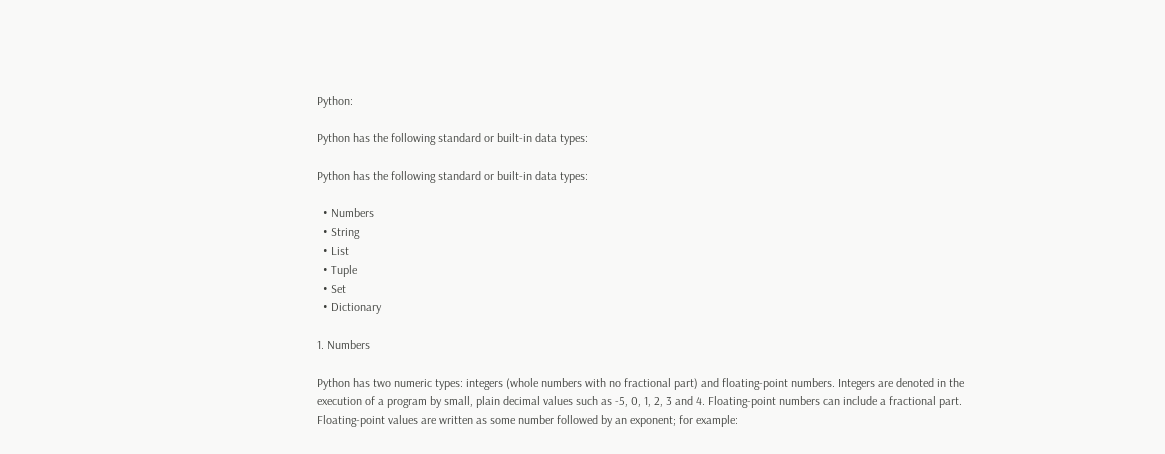Python:

Python has the following standard or built-in data types:

Python has the following standard or built-in data types:

  • Numbers
  • String
  • List
  • Tuple
  • Set
  • Dictionary

1. Numbers

Python has two numeric types: integers (whole numbers with no fractional part) and floating-point numbers. Integers are denoted in the execution of a program by small, plain decimal values such as -5, 0, 1, 2, 3 and 4. Floating-point numbers can include a fractional part. Floating-point values are written as some number followed by an exponent; for example: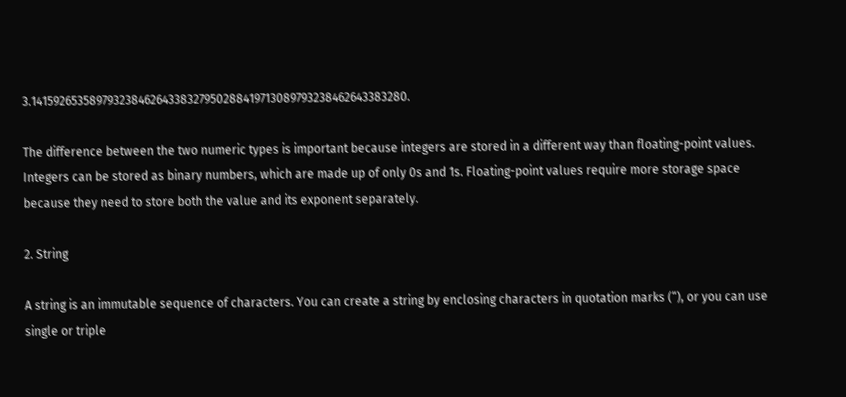3.14159265358979323846264338327950288419713089793238462643383280.

The difference between the two numeric types is important because integers are stored in a different way than floating-point values. Integers can be stored as binary numbers, which are made up of only 0s and 1s. Floating-point values require more storage space because they need to store both the value and its exponent separately.

2. String

A string is an immutable sequence of characters. You can create a string by enclosing characters in quotation marks (“), or you can use single or triple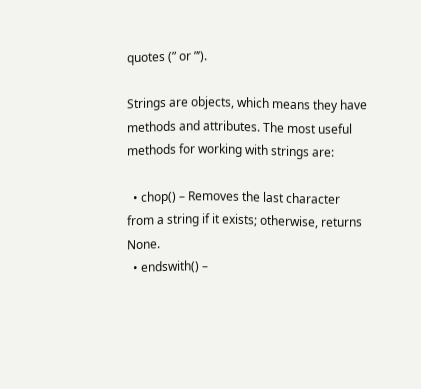quotes (” or ”’).

Strings are objects, which means they have methods and attributes. The most useful methods for working with strings are:

  • chop() – Removes the last character from a string if it exists; otherwise, returns None.
  • endswith() –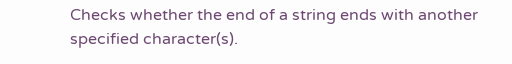Checks whether the end of a string ends with another specified character(s).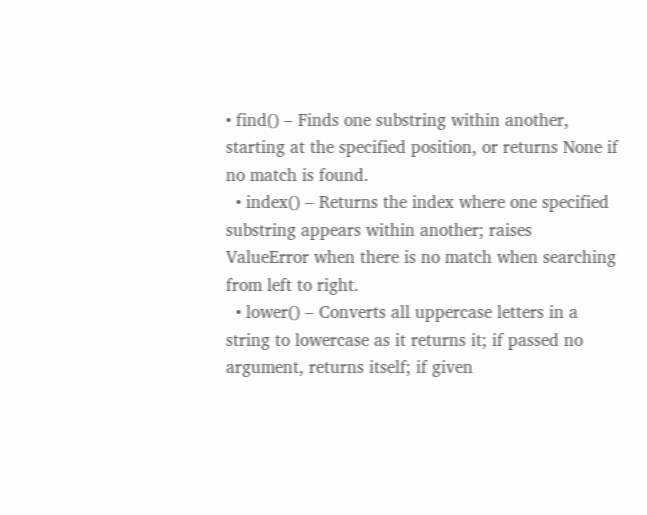• find() – Finds one substring within another, starting at the specified position, or returns None if no match is found.
  • index() – Returns the index where one specified substring appears within another; raises ValueError when there is no match when searching from left to right.
  • lower() – Converts all uppercase letters in a string to lowercase as it returns it; if passed no argument, returns itself; if given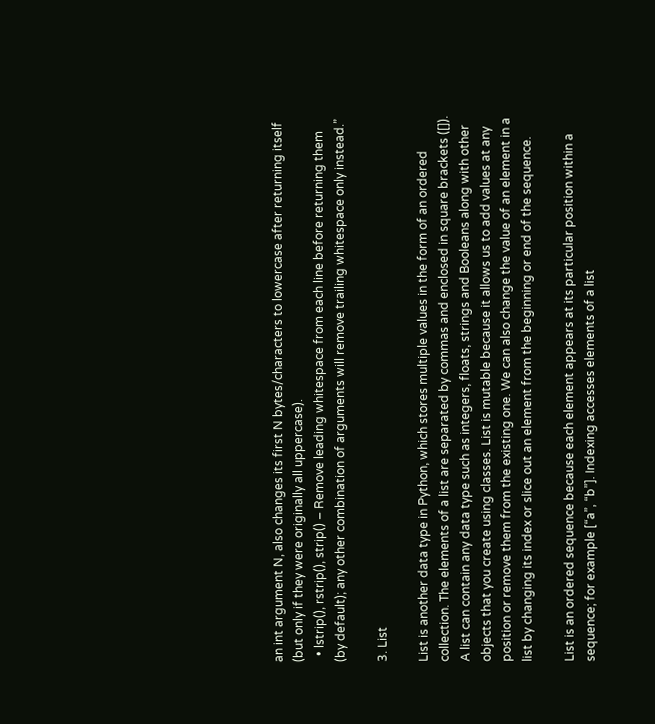an int argument N, also changes its first N bytes/characters to lowercase after returning itself (but only if they were originally all uppercase).
  • lstrip(), rstrip(), strip() – Remove leading whitespace from each line before returning them (by default); any other combination of arguments will remove trailing whitespace only instead.”

3. List

List is another data type in Python, which stores multiple values in the form of an ordered collection. The elements of a list are separated by commas and enclosed in square brackets ([]). A list can contain any data type such as integers, floats, strings and Booleans along with other objects that you create using classes. List is mutable because it allows us to add values at any position or remove them from the existing one. We can also change the value of an element in a list by changing its index or slice out an element from the beginning or end of the sequence.

List is an ordered sequence because each element appears at its particular position within a sequence; for example [“a”, “b”]. Indexing accesses elements of a list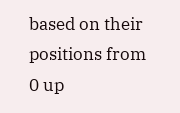based on their positions from 0 up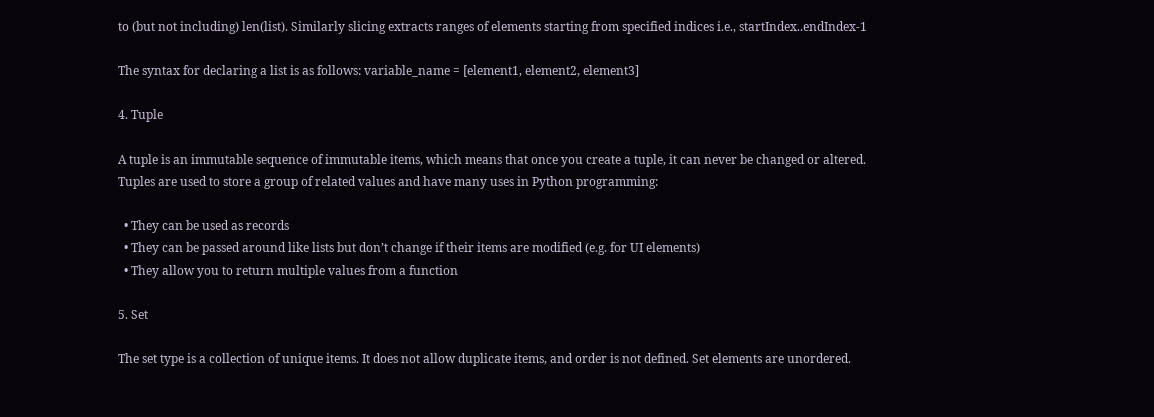to (but not including) len(list). Similarly slicing extracts ranges of elements starting from specified indices i.e., startIndex..endIndex-1

The syntax for declaring a list is as follows: variable_name = [element1, element2, element3]

4. Tuple

A tuple is an immutable sequence of immutable items, which means that once you create a tuple, it can never be changed or altered. Tuples are used to store a group of related values and have many uses in Python programming:

  • They can be used as records
  • They can be passed around like lists but don’t change if their items are modified (e.g. for UI elements)
  • They allow you to return multiple values from a function

5. Set

The set type is a collection of unique items. It does not allow duplicate items, and order is not defined. Set elements are unordered.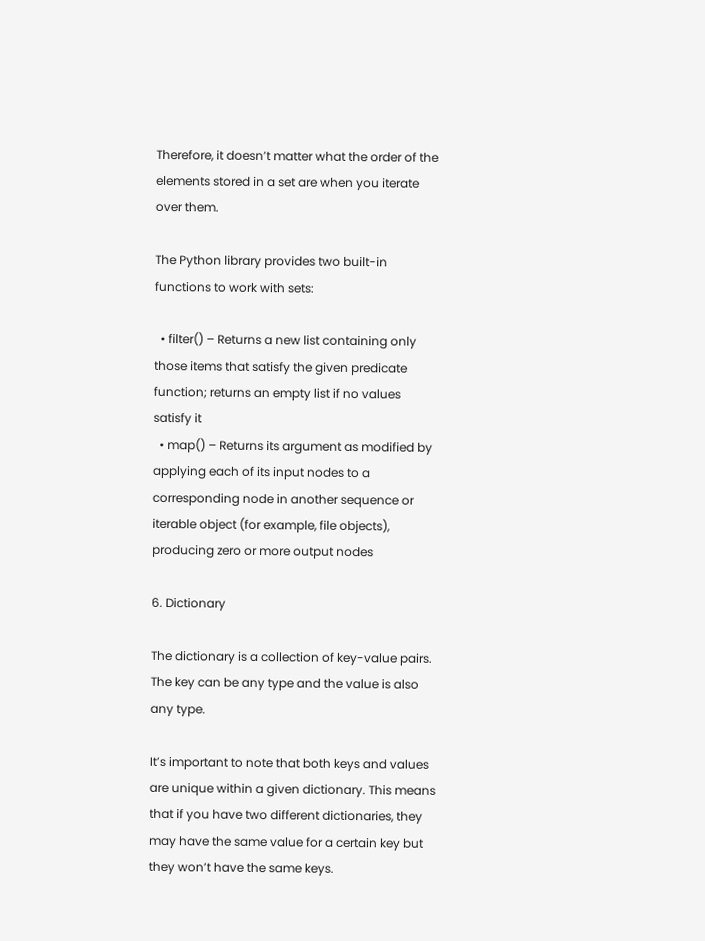Therefore, it doesn’t matter what the order of the elements stored in a set are when you iterate over them.

The Python library provides two built-in functions to work with sets:

  • filter() – Returns a new list containing only those items that satisfy the given predicate function; returns an empty list if no values satisfy it
  • map() – Returns its argument as modified by applying each of its input nodes to a corresponding node in another sequence or iterable object (for example, file objects), producing zero or more output nodes

6. Dictionary

The dictionary is a collection of key-value pairs. The key can be any type and the value is also any type.

It’s important to note that both keys and values are unique within a given dictionary. This means that if you have two different dictionaries, they may have the same value for a certain key but they won’t have the same keys.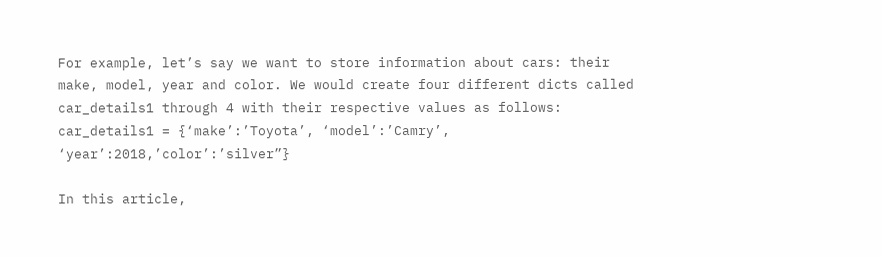For example, let’s say we want to store information about cars: their make, model, year and color. We would create four different dicts called car_details1 through 4 with their respective values as follows: car_details1 = {‘make’:’Toyota’, ‘model’:’Camry’, ‘year’:2018,’color’:’silver”}

In this article,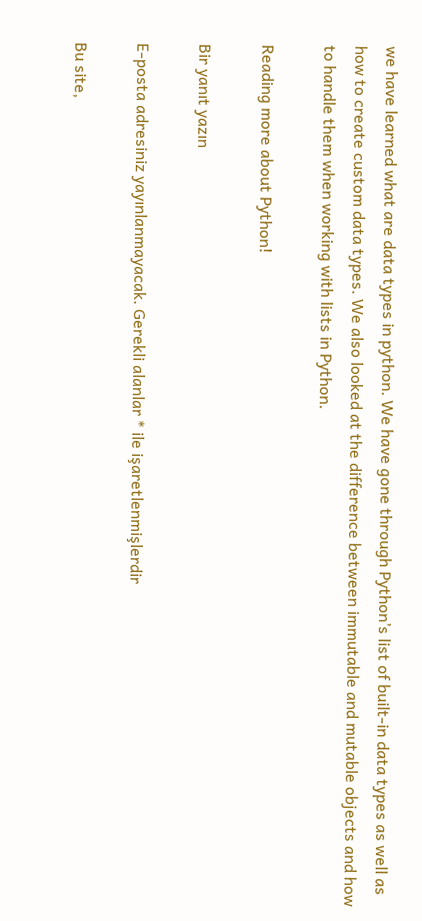we have learned what are data types in python. We have gone through Python’s list of built-in data types as well as how to create custom data types. We also looked at the difference between immutable and mutable objects and how to handle them when working with lists in Python.

Reading more about Python!

Bir yanıt yazın

E-posta adresiniz yayınlanmayacak. Gerekli alanlar * ile işaretlenmişlerdir

Bu site,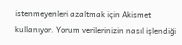istenmeyenleri azaltmak için Akismet kullanıyor. Yorum verilerinizin nasıl işlendiği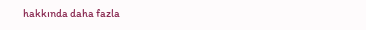hakkında daha fazla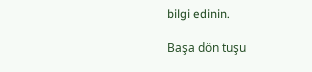bilgi edinin.

Başa dön tuşu